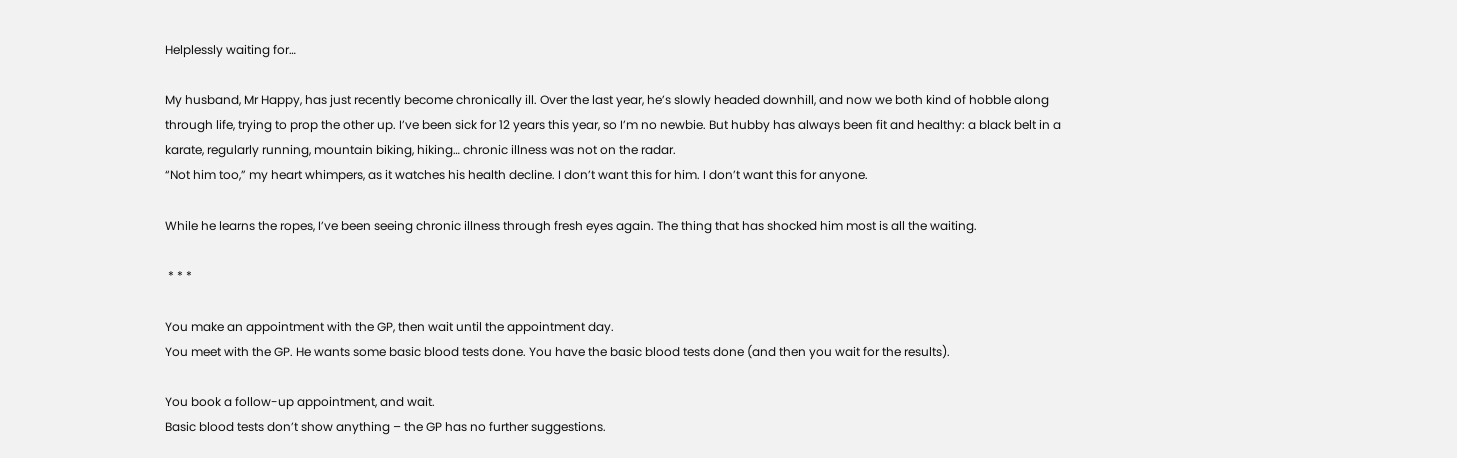Helplessly waiting for…

My husband, Mr Happy, has just recently become chronically ill. Over the last year, he’s slowly headed downhill, and now we both kind of hobble along through life, trying to prop the other up. I’ve been sick for 12 years this year, so I’m no newbie. But hubby has always been fit and healthy: a black belt in a karate, regularly running, mountain biking, hiking… chronic illness was not on the radar.
“Not him too,” my heart whimpers, as it watches his health decline. I don’t want this for him. I don’t want this for anyone.

While he learns the ropes, I’ve been seeing chronic illness through fresh eyes again. The thing that has shocked him most is all the waiting.

 * * *

You make an appointment with the GP, then wait until the appointment day.
You meet with the GP. He wants some basic blood tests done. You have the basic blood tests done (and then you wait for the results).

You book a follow-up appointment, and wait.
Basic blood tests don’t show anything – the GP has no further suggestions.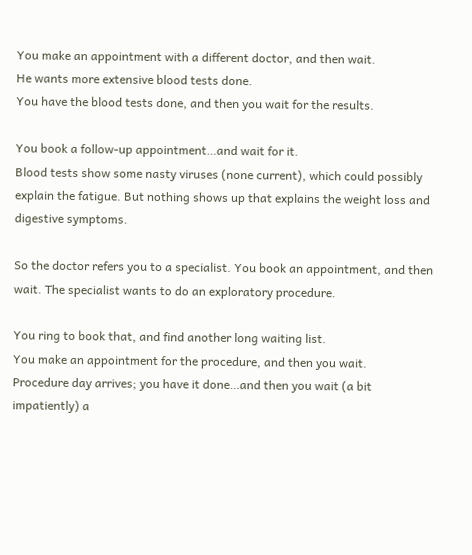You make an appointment with a different doctor, and then wait.
He wants more extensive blood tests done.
You have the blood tests done, and then you wait for the results.

You book a follow-up appointment…and wait for it.
Blood tests show some nasty viruses (none current), which could possibly explain the fatigue. But nothing shows up that explains the weight loss and digestive symptoms.

So the doctor refers you to a specialist. You book an appointment, and then wait. The specialist wants to do an exploratory procedure.

You ring to book that, and find another long waiting list.
You make an appointment for the procedure, and then you wait.
Procedure day arrives; you have it done…and then you wait (a bit impatiently) a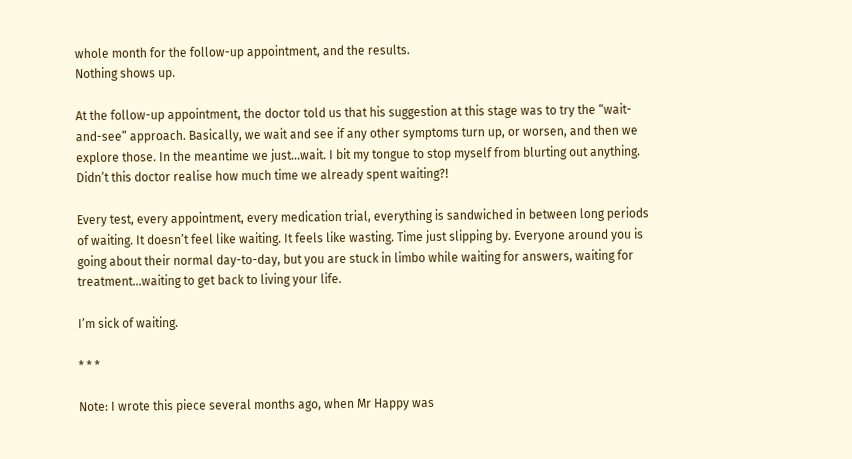whole month for the follow-up appointment, and the results.
Nothing shows up.

At the follow-up appointment, the doctor told us that his suggestion at this stage was to try the “wait-and-see” approach. Basically, we wait and see if any other symptoms turn up, or worsen, and then we explore those. In the meantime we just…wait. I bit my tongue to stop myself from blurting out anything.
Didn’t this doctor realise how much time we already spent waiting?!

Every test, every appointment, every medication trial, everything is sandwiched in between long periods of waiting. It doesn’t feel like waiting. It feels like wasting. Time just slipping by. Everyone around you is going about their normal day-to-day, but you are stuck in limbo while waiting for answers, waiting for treatment…waiting to get back to living your life.

I’m sick of waiting.

* * *

Note: I wrote this piece several months ago, when Mr Happy was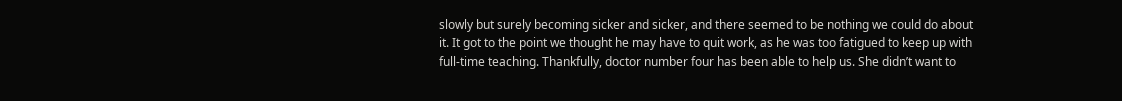slowly but surely becoming sicker and sicker, and there seemed to be nothing we could do about it. It got to the point we thought he may have to quit work, as he was too fatigued to keep up with full-time teaching. Thankfully, doctor number four has been able to help us. She didn’t want to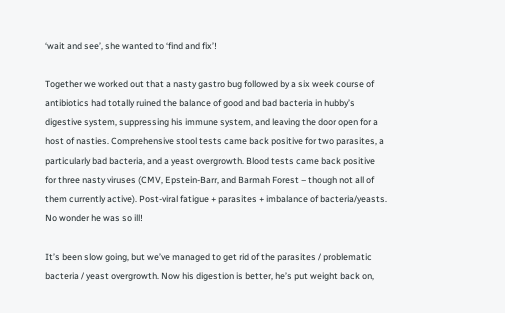‘wait and see’, she wanted to ‘find and fix’!

Together we worked out that a nasty gastro bug followed by a six week course of antibiotics had totally ruined the balance of good and bad bacteria in hubby’s digestive system, suppressing his immune system, and leaving the door open for a host of nasties. Comprehensive stool tests came back positive for two parasites, a particularly bad bacteria, and a yeast overgrowth. Blood tests came back positive for three nasty viruses (CMV, Epstein-Barr, and Barmah Forest – though not all of them currently active). Post-viral fatigue + parasites + imbalance of bacteria/yeasts. No wonder he was so ill!

It’s been slow going, but we’ve managed to get rid of the parasites / problematic bacteria / yeast overgrowth. Now his digestion is better, he’s put weight back on,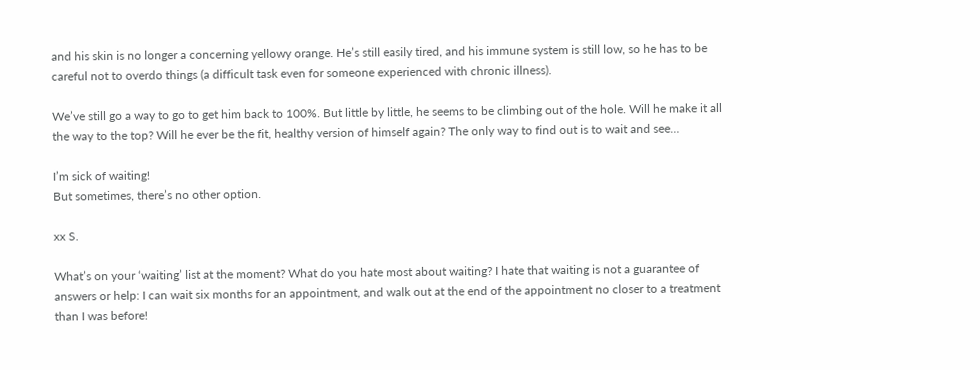and his skin is no longer a concerning yellowy orange. He’s still easily tired, and his immune system is still low, so he has to be careful not to overdo things (a difficult task even for someone experienced with chronic illness).

We’ve still go a way to go to get him back to 100%. But little by little, he seems to be climbing out of the hole. Will he make it all the way to the top? Will he ever be the fit, healthy version of himself again? The only way to find out is to wait and see…

I’m sick of waiting!
But sometimes, there’s no other option.

xx S.

What’s on your ‘waiting’ list at the moment? What do you hate most about waiting? I hate that waiting is not a guarantee of answers or help: I can wait six months for an appointment, and walk out at the end of the appointment no closer to a treatment than I was before!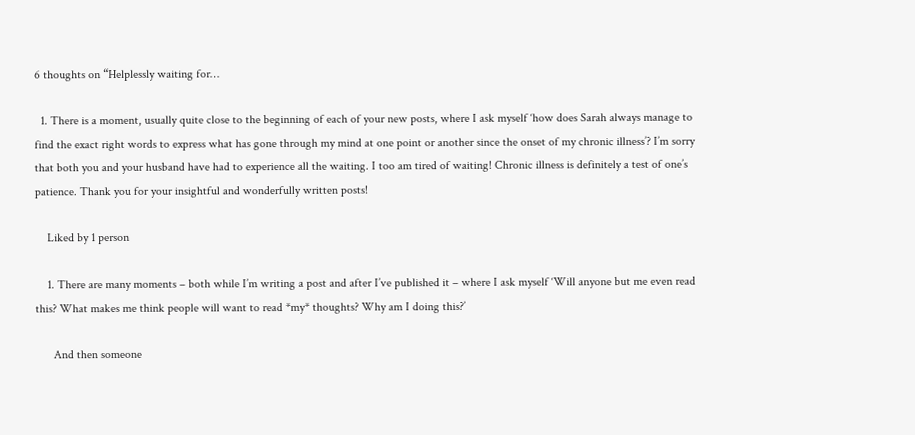6 thoughts on “Helplessly waiting for…

  1. There is a moment, usually quite close to the beginning of each of your new posts, where I ask myself ‘how does Sarah always manage to find the exact right words to express what has gone through my mind at one point or another since the onset of my chronic illness’? I’m sorry that both you and your husband have had to experience all the waiting. I too am tired of waiting! Chronic illness is definitely a test of one’s patience. Thank you for your insightful and wonderfully written posts!

    Liked by 1 person

    1. There are many moments – both while I’m writing a post and after I’ve published it – where I ask myself ‘Will anyone but me even read this? What makes me think people will want to read *my* thoughts? Why am I doing this?’

      And then someone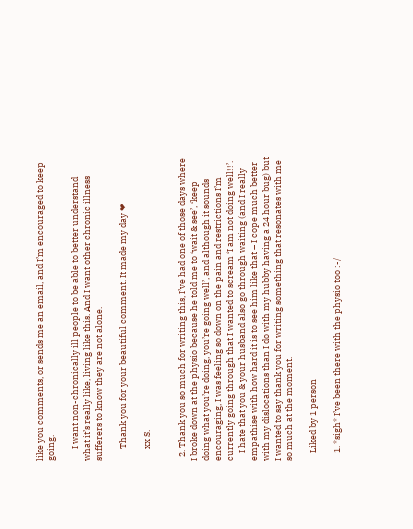like you comments, or sends me an email, and I’m encouraged to keep going.

      I want non-chronically ill people to be able to better understand what it’s really like, living like this. And I want other chronic illness sufferers to know they are not alone.

      Thank you for your beautiful comment. It made my day ❤

      xx S.


  2. Thank you so much for writing this, I’ve had one of those days where I broke down at the physio because he told me to ‘wait & see’, ‘keep doing what you’re doing, you’re going well’, and although it sounds encouraging, I was feeling so down on the pain and restrictions I’m currently going through that I wanted to scream ‘I am not doing well!!’.
    I hate that you & your husband also go through waiting (and I really empathise with how hard it is to see him like that – I cope much better with my dislocations than I do with my hubby having a 24 hour bug) but I wanted to say thank you for writing something that resonates with me so much at the moment.

    Liked by 1 person

    1. *sigh* I’ve been there with the physio too :-/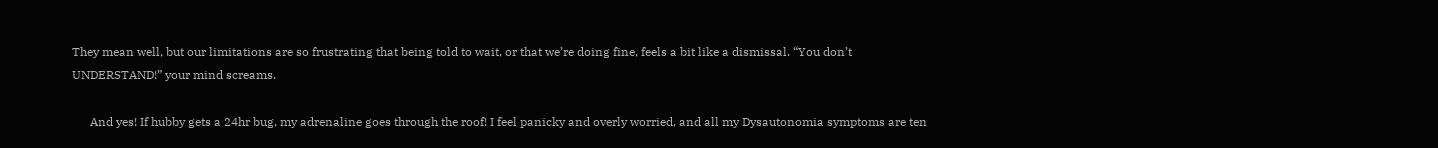They mean well, but our limitations are so frustrating that being told to wait, or that we’re doing fine, feels a bit like a dismissal. “You don’t UNDERSTAND!” your mind screams.

      And yes! If hubby gets a 24hr bug, my adrenaline goes through the roof! I feel panicky and overly worried, and all my Dysautonomia symptoms are ten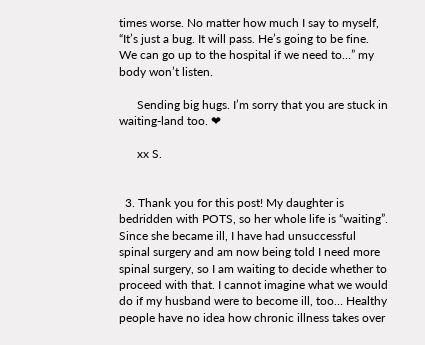times worse. No matter how much I say to myself, “It’s just a bug. It will pass. He’s going to be fine. We can go up to the hospital if we need to…” my body won’t listen.

      Sending big hugs. I’m sorry that you are stuck in waiting-land too. ❤

      xx S.


  3. Thank you for this post! My daughter is bedridden with POTS, so her whole life is “waiting”. Since she became ill, I have had unsuccessful spinal surgery and am now being told I need more spinal surgery, so I am waiting to decide whether to proceed with that. I cannot imagine what we would do if my husband were to become ill, too… Healthy people have no idea how chronic illness takes over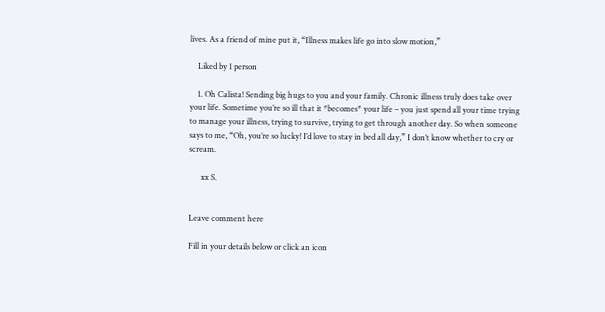lives. As a friend of mine put it, “Illness makes life go into slow motion,”

    Liked by 1 person

    1. Oh Calista! Sending big hugs to you and your family. Chronic illness truly does take over your life. Sometime you’re so ill that it *becomes* your life – you just spend all your time trying to manage your illness, trying to survive, trying to get through another day. So when someone says to me, “Oh, you’re so lucky! I’d love to stay in bed all day,” I don’t know whether to cry or scream.

      xx S.


Leave comment here

Fill in your details below or click an icon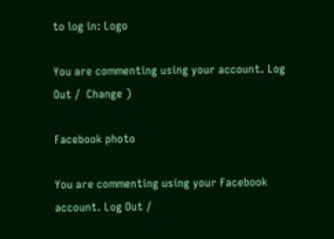to log in: Logo

You are commenting using your account. Log Out /  Change )

Facebook photo

You are commenting using your Facebook account. Log Out /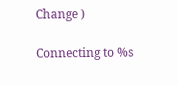Change )

Connecting to %s